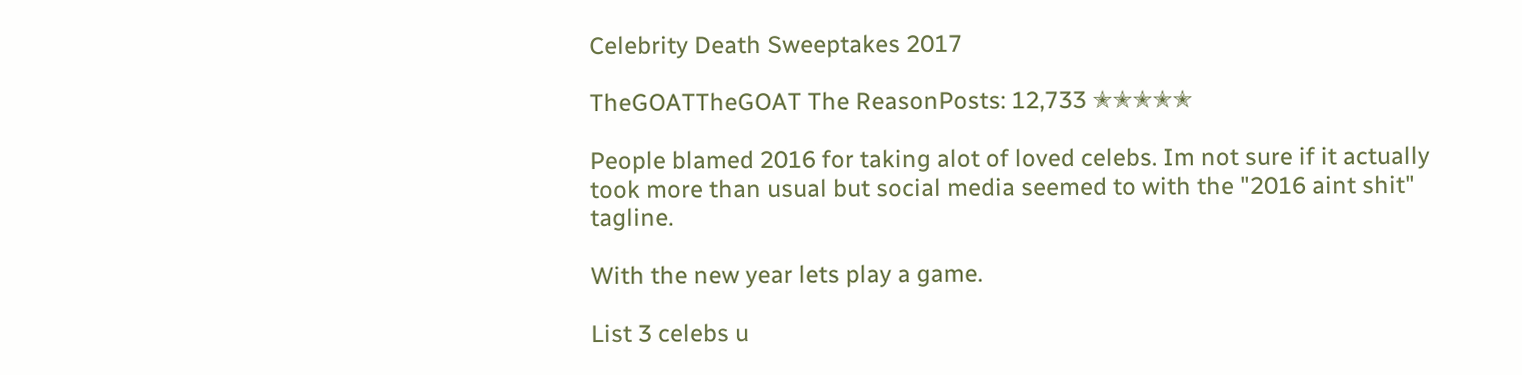Celebrity Death Sweeptakes 2017

TheGOATTheGOAT The ReasonPosts: 12,733 ✭✭✭✭✭

People blamed 2016 for taking alot of loved celebs. Im not sure if it actually took more than usual but social media seemed to with the "2016 aint shit" tagline.

With the new year lets play a game.

List 3 celebs u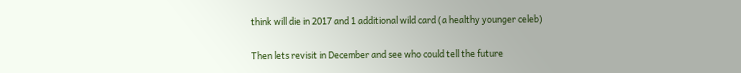think will die in 2017 and 1 additional wild card (a healthy younger celeb)

Then lets revisit in December and see who could tell the future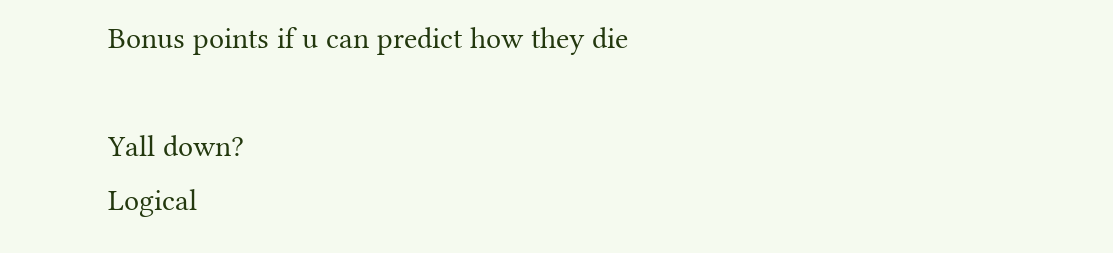Bonus points if u can predict how they die

Yall down?
Logical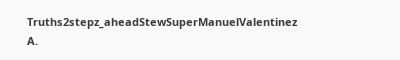Truths2stepz_aheadStewSuperManuelValentinez A.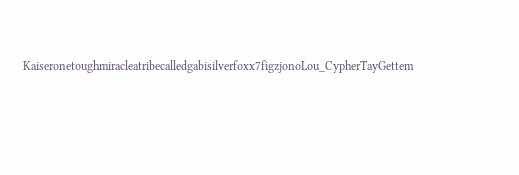Kaiseronetoughmiracleatribecalledgabisilverfoxx7figzjonoLou_CypherTayGettem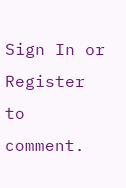Sign In or Register to comment.